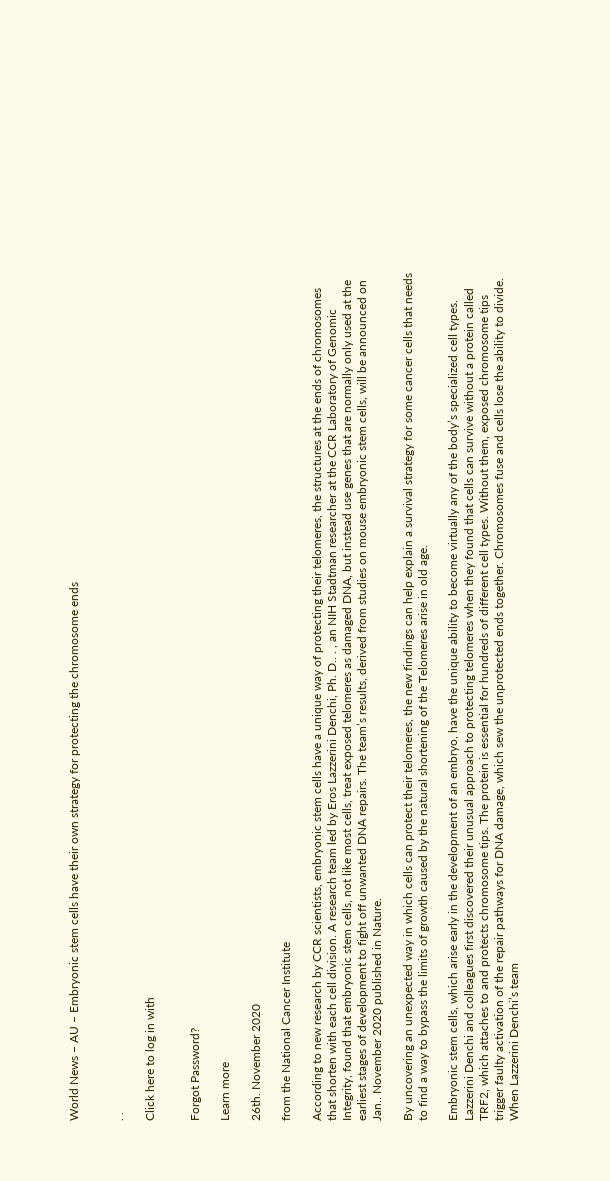World News – AU – Embryonic stem cells have their own strategy for protecting the chromosome ends


. .

Click here to log in with


Forgot Password?

Learn more

26th. November 2020

from the National Cancer Institute

According to new research by CCR scientists, embryonic stem cells have a unique way of protecting their telomeres, the structures at the ends of chromosomes that shorten with each cell division. A research team led by Eros Lazzerini Denchi, Ph. D.. . , an NIH Stadtman researcher at the CCR Laboratory of Genomic Integrity, found that embryonic stem cells, not like most cells, treat exposed telomeres as damaged DNA, but instead use genes that are normally only used at the earliest stages of development to fight off unwanted DNA repairs. The team’s results, derived from studies on mouse embryonic stem cells, will be announced on Jan.. November 2020 published in Nature.

By uncovering an unexpected way in which cells can protect their telomeres, the new findings can help explain a survival strategy for some cancer cells that needs to find a way to bypass the limits of growth caused by the natural shortening of the Telomeres arise in old age.

Embryonic stem cells, which arise early in the development of an embryo, have the unique ability to become virtually any of the body’s specialized cell types. Lazzerini Denchi and colleagues first discovered their unusual approach to protecting telomeres when they found that cells can survive without a protein called TRF2, which attaches to and protects chromosome tips. The protein is essential for hundreds of different cell types. Without them, exposed chromosome tips trigger faulty activation of the repair pathways for DNA damage, which sew the unprotected ends together. Chromosomes fuse and cells lose the ability to divide. When Lazzerini Denchi’s team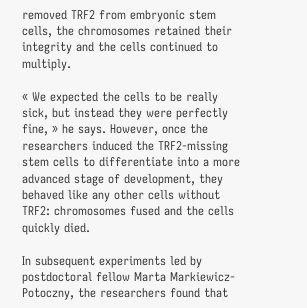removed TRF2 from embryonic stem cells, the chromosomes retained their integrity and the cells continued to multiply.

« We expected the cells to be really sick, but instead they were perfectly fine, » he says. However, once the researchers induced the TRF2-missing stem cells to differentiate into a more advanced stage of development, they behaved like any other cells without TRF2: chromosomes fused and the cells quickly died.

In subsequent experiments led by postdoctoral fellow Marta Markiewicz-Potoczny, the researchers found that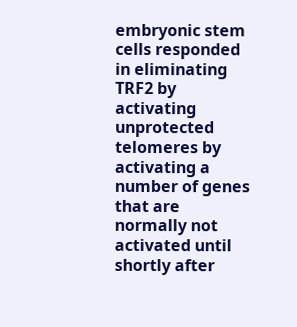embryonic stem cells responded in eliminating TRF2 by activating unprotected telomeres by activating a number of genes that are normally not activated until shortly after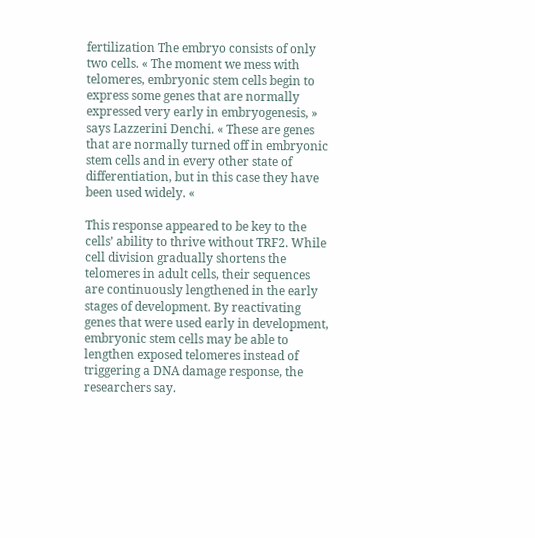fertilization The embryo consists of only two cells. « The moment we mess with telomeres, embryonic stem cells begin to express some genes that are normally expressed very early in embryogenesis, » says Lazzerini Denchi. « These are genes that are normally turned off in embryonic stem cells and in every other state of differentiation, but in this case they have been used widely. «

This response appeared to be key to the cells’ ability to thrive without TRF2. While cell division gradually shortens the telomeres in adult cells, their sequences are continuously lengthened in the early stages of development. By reactivating genes that were used early in development, embryonic stem cells may be able to lengthen exposed telomeres instead of triggering a DNA damage response, the researchers say.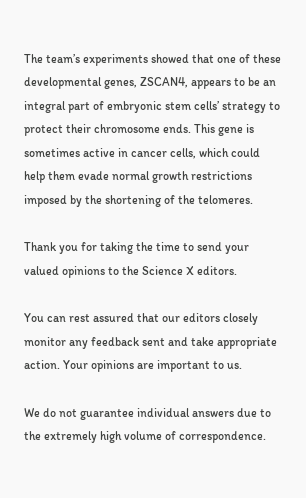The team’s experiments showed that one of these developmental genes, ZSCAN4, appears to be an integral part of embryonic stem cells’ strategy to protect their chromosome ends. This gene is sometimes active in cancer cells, which could help them evade normal growth restrictions imposed by the shortening of the telomeres.

Thank you for taking the time to send your valued opinions to the Science X editors.

You can rest assured that our editors closely monitor any feedback sent and take appropriate action. Your opinions are important to us.

We do not guarantee individual answers due to the extremely high volume of correspondence.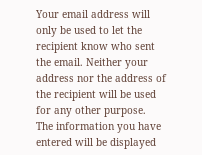Your email address will only be used to let the recipient know who sent the email. Neither your address nor the address of the recipient will be used for any other purpose.
The information you have entered will be displayed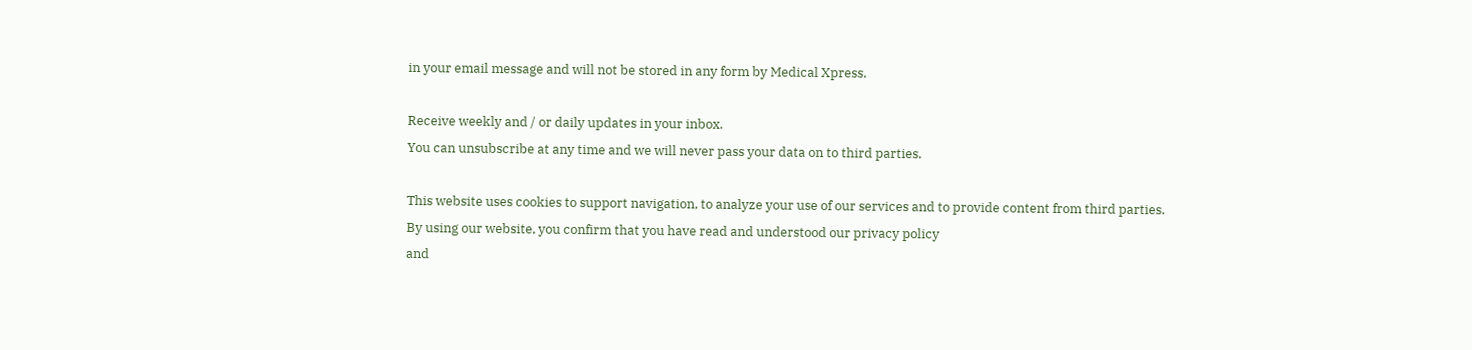in your email message and will not be stored in any form by Medical Xpress.

Receive weekly and / or daily updates in your inbox.
You can unsubscribe at any time and we will never pass your data on to third parties.

This website uses cookies to support navigation, to analyze your use of our services and to provide content from third parties.
By using our website, you confirm that you have read and understood our privacy policy
and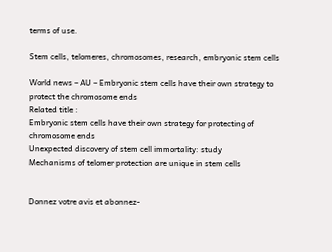terms of use.

Stem cells, telomeres, chromosomes, research, embryonic stem cells

World news – AU – Embryonic stem cells have their own strategy to protect the chromosome ends
Related title :
Embryonic stem cells have their own strategy for protecting of chromosome ends
Unexpected discovery of stem cell immortality: study
Mechanisms of telomer protection are unique in stem cells


Donnez votre avis et abonnez-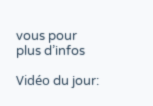vous pour plus d’infos

Vidéo du jour: